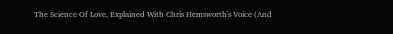The Science Of Love, Explained With Chris Hemsworth's Voice (And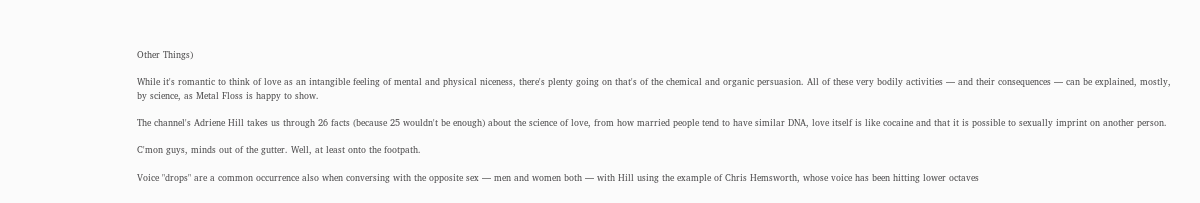Other Things)

While it's romantic to think of love as an intangible feeling of mental and physical niceness, there's plenty going on that's of the chemical and organic persuasion. All of these very bodily activities — and their consequences — can be explained, mostly, by science, as Metal Floss is happy to show.

The channel's Adriene Hill takes us through 26 facts (because 25 wouldn't be enough) about the science of love, from how married people tend to have similar DNA, love itself is like cocaine and that it is possible to sexually imprint on another person.

C'mon guys, minds out of the gutter. Well, at least onto the footpath.

Voice "drops" are a common occurrence also when conversing with the opposite sex — men and women both — with Hill using the example of Chris Hemsworth, whose voice has been hitting lower octaves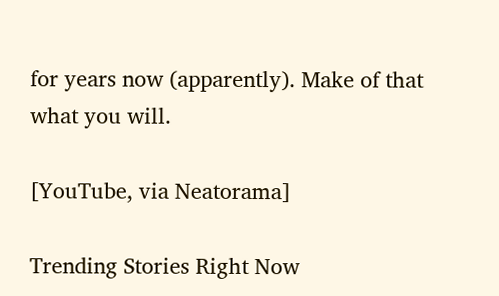for years now (apparently). Make of that what you will.

[YouTube, via Neatorama]

Trending Stories Right Now